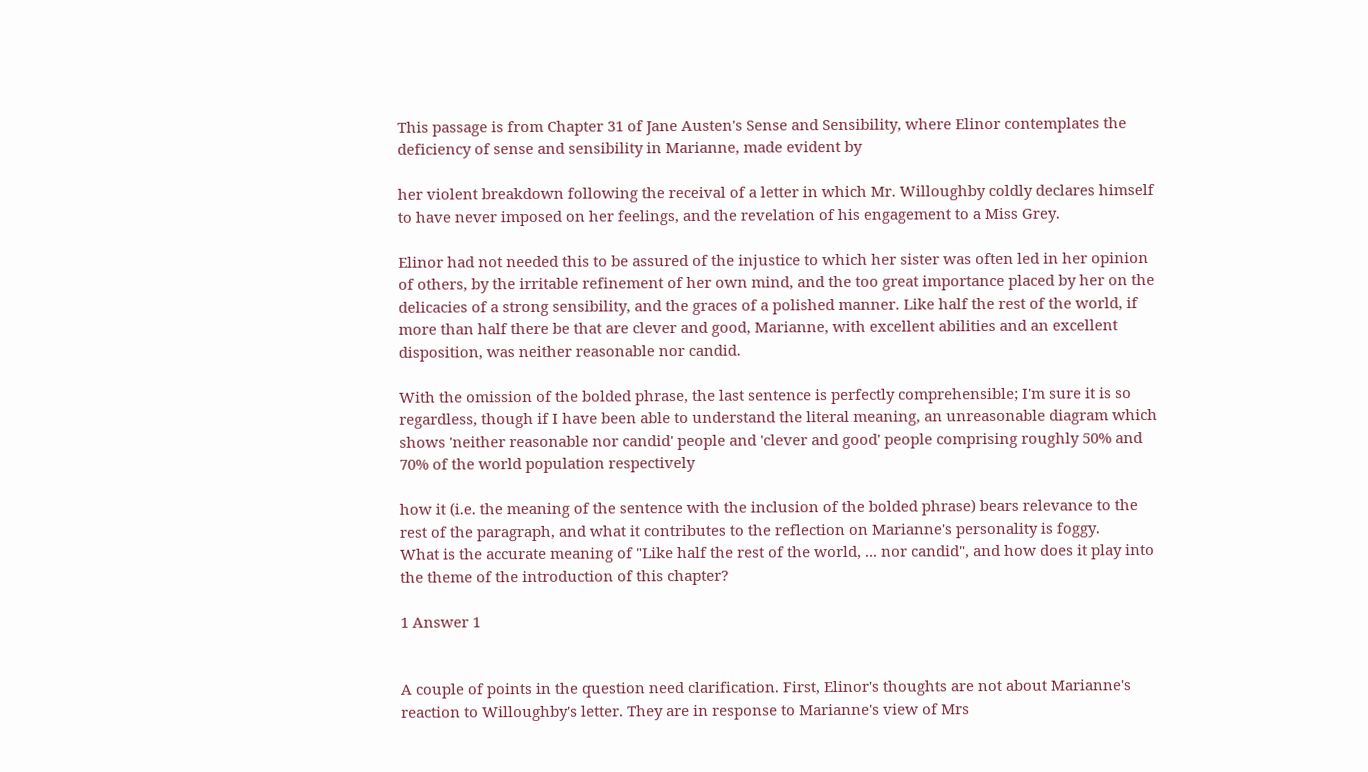This passage is from Chapter 31 of Jane Austen's Sense and Sensibility, where Elinor contemplates the deficiency of sense and sensibility in Marianne, made evident by

her violent breakdown following the receival of a letter in which Mr. Willoughby coldly declares himself to have never imposed on her feelings, and the revelation of his engagement to a Miss Grey.

Elinor had not needed this to be assured of the injustice to which her sister was often led in her opinion of others, by the irritable refinement of her own mind, and the too great importance placed by her on the delicacies of a strong sensibility, and the graces of a polished manner. Like half the rest of the world, if more than half there be that are clever and good, Marianne, with excellent abilities and an excellent disposition, was neither reasonable nor candid.

With the omission of the bolded phrase, the last sentence is perfectly comprehensible; I'm sure it is so regardless, though if I have been able to understand the literal meaning, an unreasonable diagram which shows 'neither reasonable nor candid' people and 'clever and good' people comprising roughly 50% and 70% of the world population respectively

how it (i.e. the meaning of the sentence with the inclusion of the bolded phrase) bears relevance to the rest of the paragraph, and what it contributes to the reflection on Marianne's personality is foggy.
What is the accurate meaning of "Like half the rest of the world, ... nor candid", and how does it play into the theme of the introduction of this chapter?

1 Answer 1


A couple of points in the question need clarification. First, Elinor's thoughts are not about Marianne's reaction to Willoughby's letter. They are in response to Marianne's view of Mrs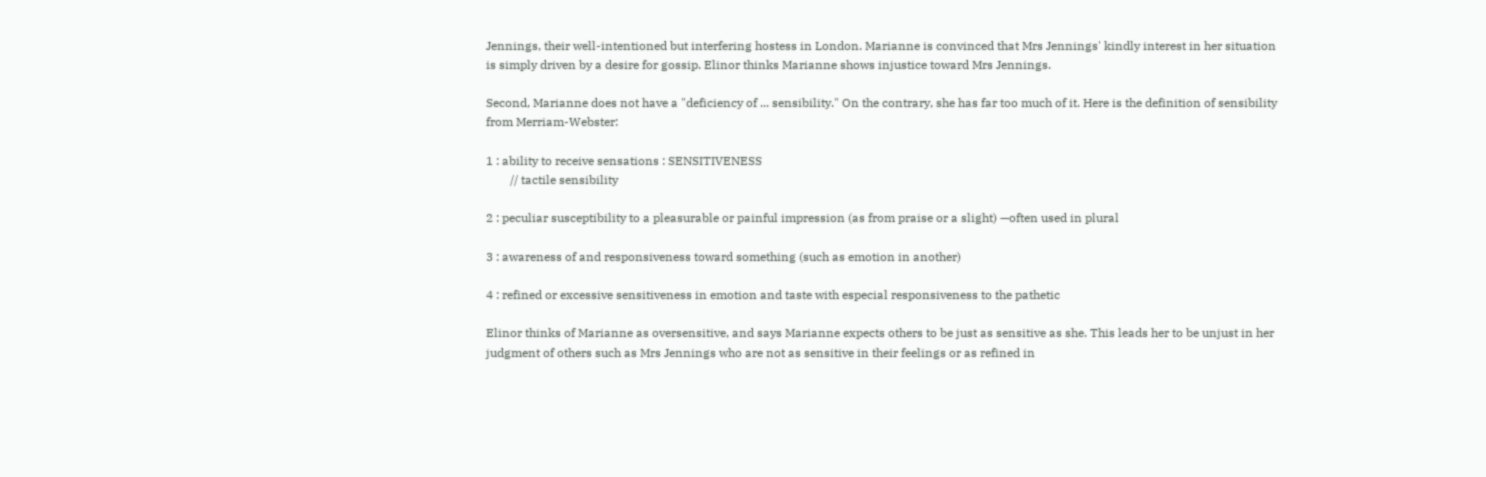Jennings, their well-intentioned but interfering hostess in London. Marianne is convinced that Mrs Jennings' kindly interest in her situation is simply driven by a desire for gossip. Elinor thinks Marianne shows injustice toward Mrs Jennings.

Second, Marianne does not have a "deficiency of ... sensibility." On the contrary, she has far too much of it. Here is the definition of sensibility from Merriam-Webster:

1 : ability to receive sensations : SENSITIVENESS
        // tactile sensibility

2 : peculiar susceptibility to a pleasurable or painful impression (as from praise or a slight) —often used in plural

3 : awareness of and responsiveness toward something (such as emotion in another)

4 : refined or excessive sensitiveness in emotion and taste with especial responsiveness to the pathetic

Elinor thinks of Marianne as oversensitive, and says Marianne expects others to be just as sensitive as she. This leads her to be unjust in her judgment of others such as Mrs Jennings who are not as sensitive in their feelings or as refined in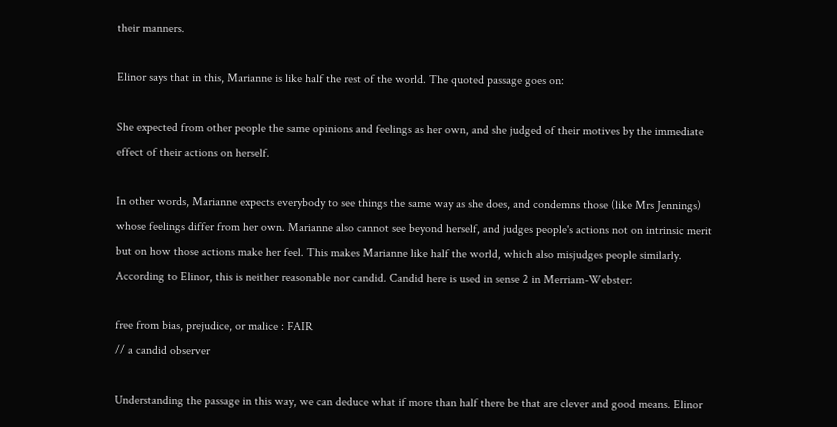their manners.

Elinor says that in this, Marianne is like half the rest of the world. The quoted passage goes on:

She expected from other people the same opinions and feelings as her own, and she judged of their motives by the immediate effect of their actions on herself.

In other words, Marianne expects everybody to see things the same way as she does, and condemns those (like Mrs Jennings) whose feelings differ from her own. Marianne also cannot see beyond herself, and judges people's actions not on intrinsic merit but on how those actions make her feel. This makes Marianne like half the world, which also misjudges people similarly. According to Elinor, this is neither reasonable nor candid. Candid here is used in sense 2 in Merriam-Webster:

free from bias, prejudice, or malice : FAIR
// a candid observer

Understanding the passage in this way, we can deduce what if more than half there be that are clever and good means. Elinor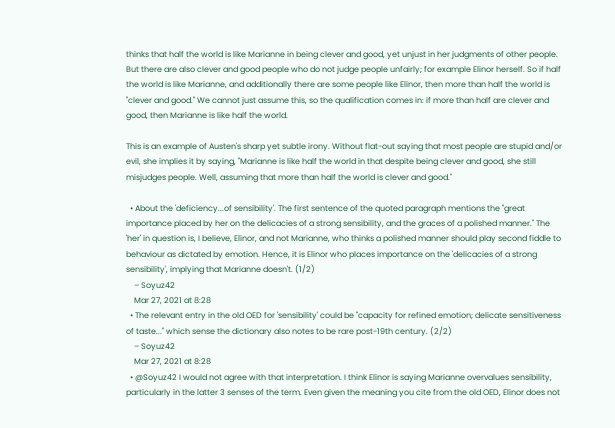thinks that half the world is like Marianne in being clever and good, yet unjust in her judgments of other people. But there are also clever and good people who do not judge people unfairly; for example Elinor herself. So if half the world is like Marianne, and additionally there are some people like Elinor, then more than half the world is "clever and good." We cannot just assume this, so the qualification comes in: if more than half are clever and good, then Marianne is like half the world.

This is an example of Austen's sharp yet subtle irony. Without flat-out saying that most people are stupid and/or evil, she implies it by saying, "Marianne is like half the world in that despite being clever and good, she still misjudges people. Well, assuming that more than half the world is clever and good."

  • About the 'deficiency...of sensibility'. The first sentence of the quoted paragraph mentions the "great importance placed by her on the delicacies of a strong sensibility, and the graces of a polished manner." The 'her' in question is, I believe, Elinor, and not Marianne, who thinks a polished manner should play second fiddle to behaviour as dictated by emotion. Hence, it is Elinor who places importance on the 'delicacies of a strong sensibility', implying that Marianne doesn't. (1/2)
    – Soyuz42
    Mar 27, 2021 at 8:28
  • The relevant entry in the old OED for 'sensibility' could be "capacity for refined emotion; delicate sensitiveness of taste..." which sense the dictionary also notes to be rare post-19th century. (2/2)
    – Soyuz42
    Mar 27, 2021 at 8:28
  • @Soyuz42 I would not agree with that interpretation. I think Elinor is saying Marianne overvalues sensibility, particularly in the latter 3 senses of the term. Even given the meaning you cite from the old OED, Elinor does not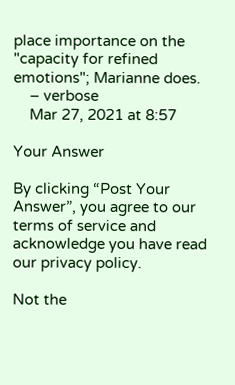place importance on the "capacity for refined emotions"; Marianne does.
    – verbose
    Mar 27, 2021 at 8:57

Your Answer

By clicking “Post Your Answer”, you agree to our terms of service and acknowledge you have read our privacy policy.

Not the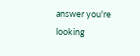answer you're looking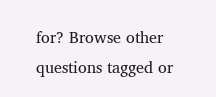for? Browse other questions tagged or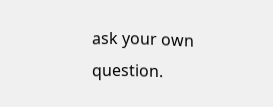ask your own question.